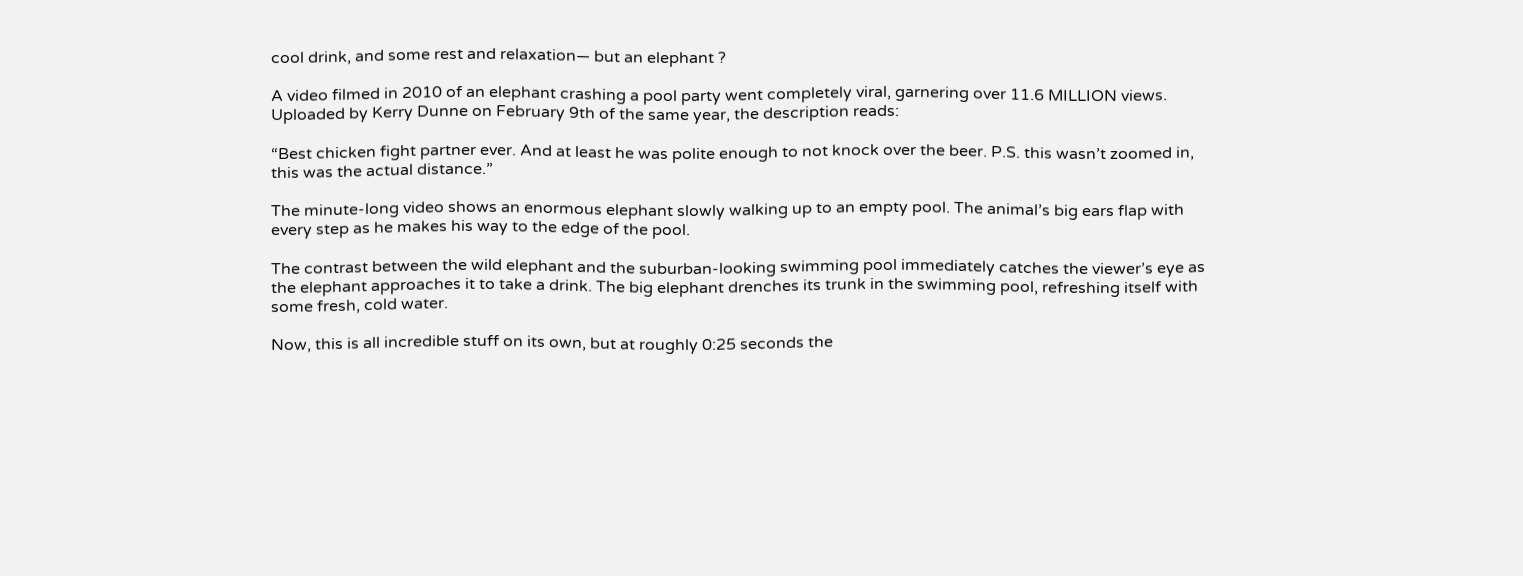cool drink, and some rest and relaxation— but an elephant ?

A video filmed in 2010 of an elephant crashing a pool party went completely viral, garnering over 11.6 MILLION views. Uploaded by Kerry Dunne on February 9th of the same year, the description reads:

“Best chicken fight partner ever. And at least he was polite enough to not knock over the beer. P.S. this wasn’t zoomed in, this was the actual distance.”

The minute-long video shows an enormous elephant slowly walking up to an empty pool. The animal’s big ears flap with every step as he makes his way to the edge of the pool.

The contrast between the wild elephant and the suburban-looking swimming pool immediately catches the viewer’s eye as the elephant approaches it to take a drink. The big elephant drenches its trunk in the swimming pool, refreshing itself with some fresh, cold water.

Now, this is all incredible stuff on its own, but at roughly 0:25 seconds the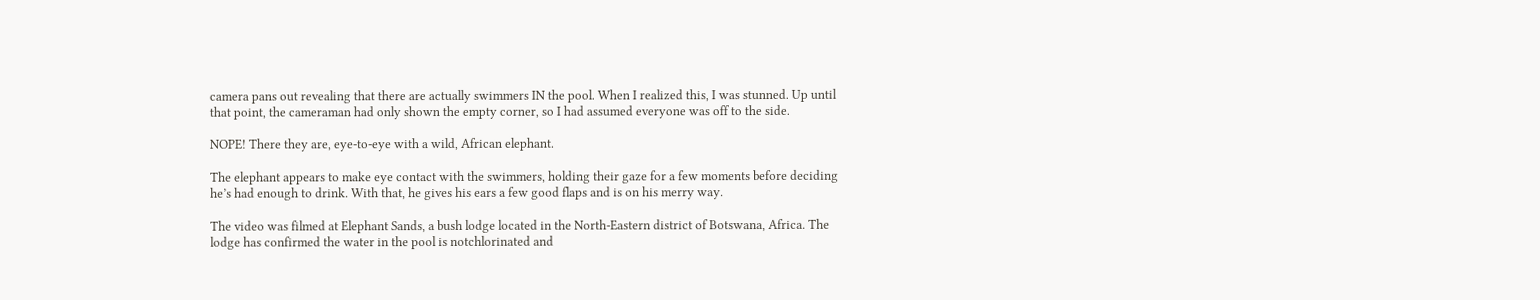camera pans out revealing that there are actually swimmers IN the pool. When I realized this, I was stunned. Up until that point, the cameraman had only shown the empty corner, so I had assumed everyone was off to the side.

NOPE! There they are, eye-to-eye with a wild, African elephant.

The elephant appears to make eye contact with the swimmers, holding their gaze for a few moments before deciding he’s had enough to drink. With that, he gives his ears a few good flaps and is on his merry way.

The video was filmed at Elephant Sands, a bush lodge located in the North-Eastern district of Botswana, Africa. The lodge has confirmed the water in the pool is notchlorinated and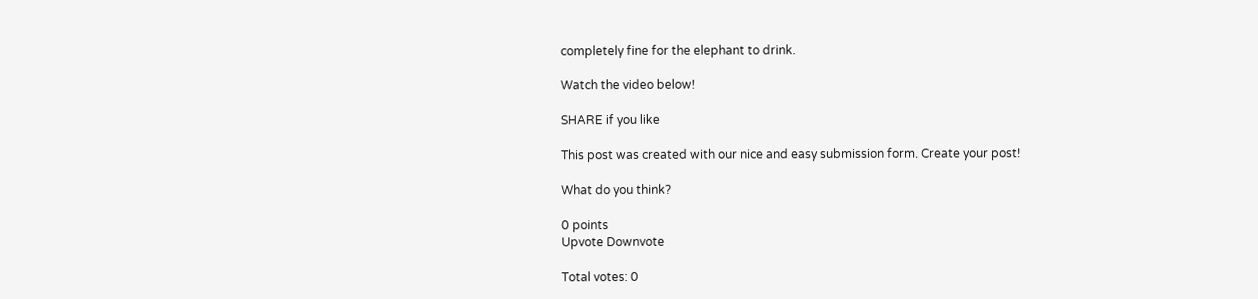completely fine for the elephant to drink.

Watch the video below!

SHARE if you like

This post was created with our nice and easy submission form. Create your post!

What do you think?

0 points
Upvote Downvote

Total votes: 0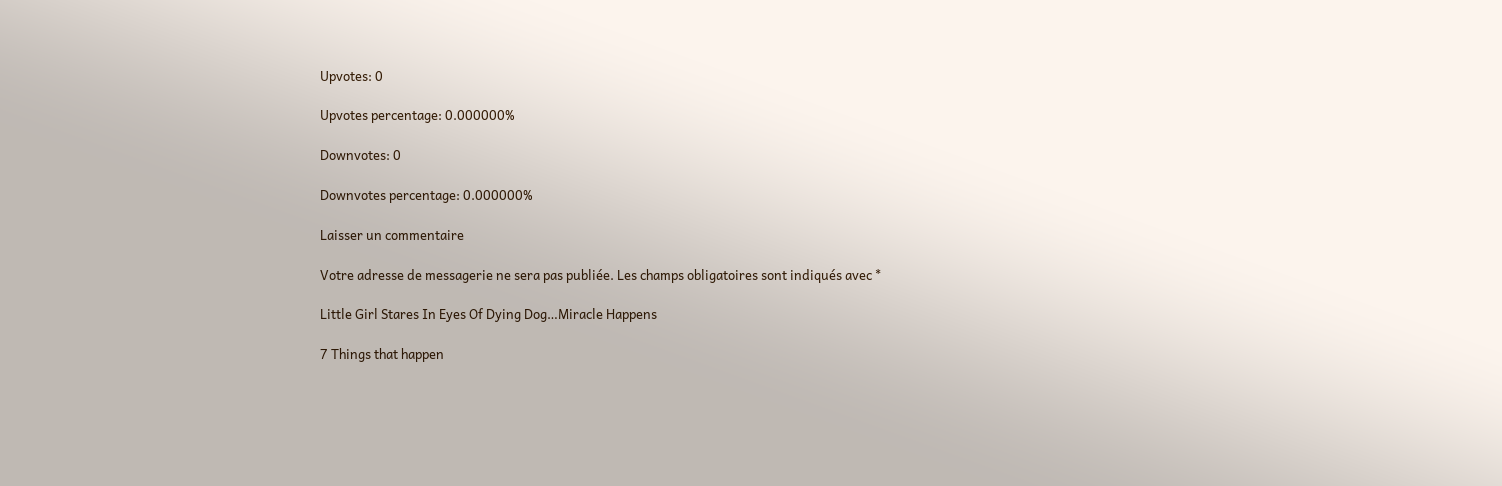Upvotes: 0

Upvotes percentage: 0.000000%

Downvotes: 0

Downvotes percentage: 0.000000%

Laisser un commentaire

Votre adresse de messagerie ne sera pas publiée. Les champs obligatoires sont indiqués avec *

Little Girl Stares In Eyes Of Dying Dog…Miracle Happens

7 Things that happen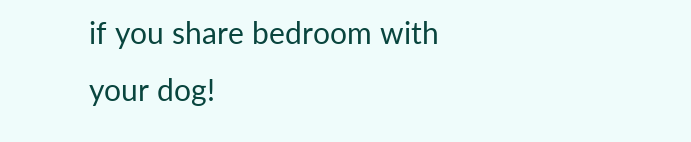if you share bedroom with your dog!